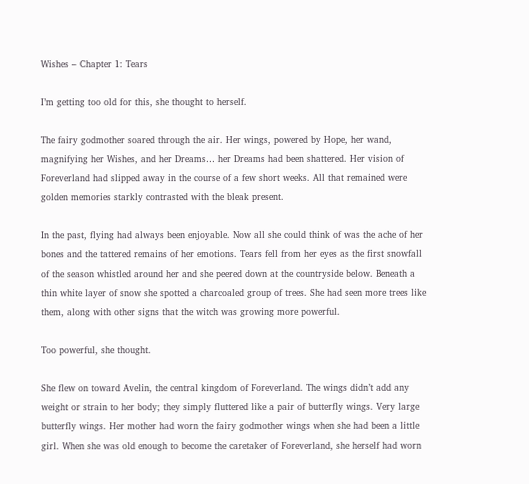Wishes – Chapter 1: Tears

I’m getting too old for this, she thought to herself.

The fairy godmother soared through the air. Her wings, powered by Hope, her wand, magnifying her Wishes, and her Dreams… her Dreams had been shattered. Her vision of Foreverland had slipped away in the course of a few short weeks. All that remained were golden memories starkly contrasted with the bleak present.

In the past, flying had always been enjoyable. Now all she could think of was the ache of her bones and the tattered remains of her emotions. Tears fell from her eyes as the first snowfall of the season whistled around her and she peered down at the countryside below. Beneath a thin white layer of snow she spotted a charcoaled group of trees. She had seen more trees like them, along with other signs that the witch was growing more powerful.

Too powerful, she thought.

She flew on toward Avelin, the central kingdom of Foreverland. The wings didn’t add any weight or strain to her body; they simply fluttered like a pair of butterfly wings. Very large butterfly wings. Her mother had worn the fairy godmother wings when she had been a little girl. When she was old enough to become the caretaker of Foreverland, she herself had worn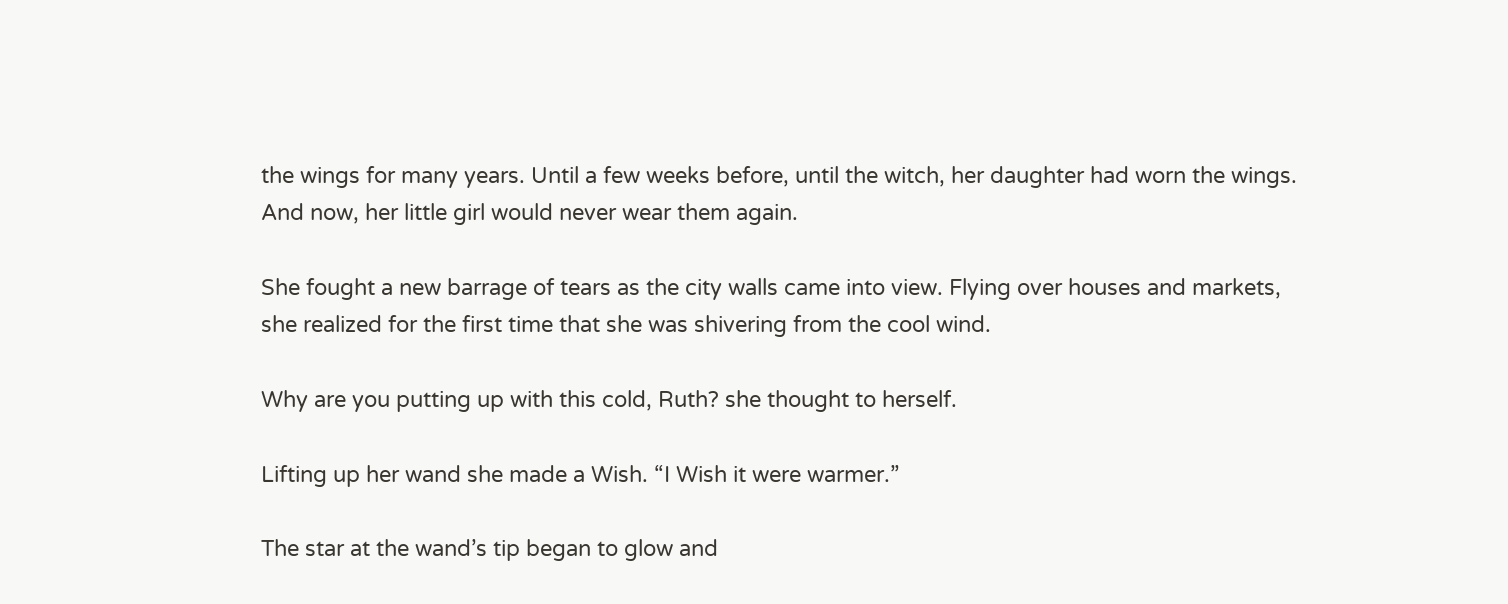the wings for many years. Until a few weeks before, until the witch, her daughter had worn the wings. And now, her little girl would never wear them again.

She fought a new barrage of tears as the city walls came into view. Flying over houses and markets, she realized for the first time that she was shivering from the cool wind.

Why are you putting up with this cold, Ruth? she thought to herself.

Lifting up her wand she made a Wish. “I Wish it were warmer.”

The star at the wand’s tip began to glow and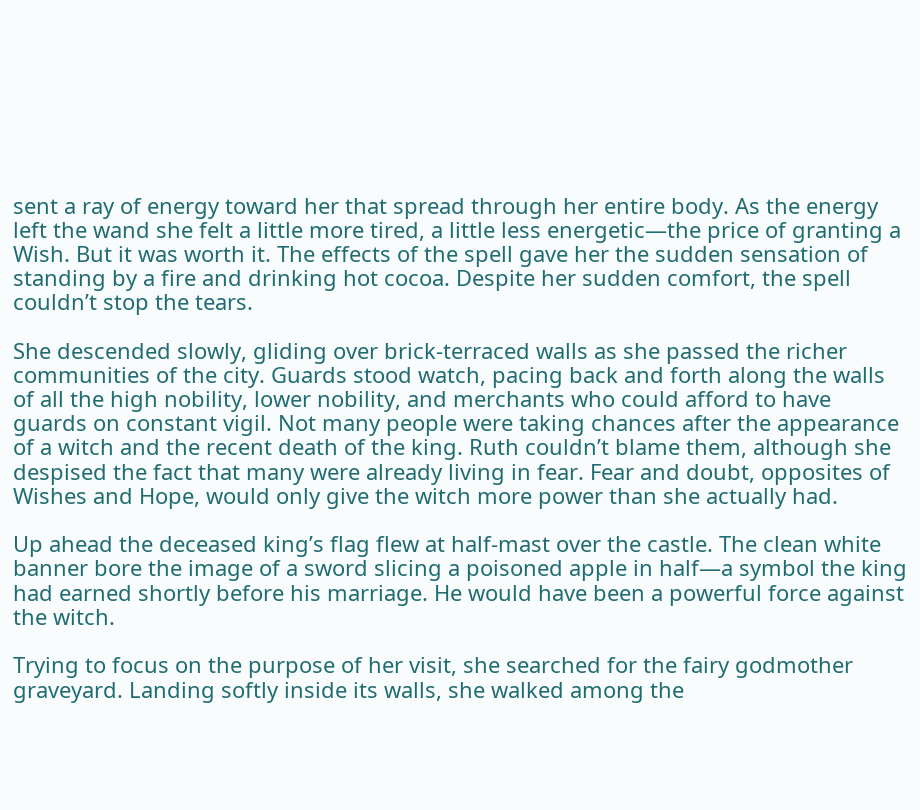sent a ray of energy toward her that spread through her entire body. As the energy left the wand she felt a little more tired, a little less energetic—the price of granting a Wish. But it was worth it. The effects of the spell gave her the sudden sensation of standing by a fire and drinking hot cocoa. Despite her sudden comfort, the spell couldn’t stop the tears.

She descended slowly, gliding over brick-terraced walls as she passed the richer communities of the city. Guards stood watch, pacing back and forth along the walls of all the high nobility, lower nobility, and merchants who could afford to have guards on constant vigil. Not many people were taking chances after the appearance of a witch and the recent death of the king. Ruth couldn’t blame them, although she despised the fact that many were already living in fear. Fear and doubt, opposites of Wishes and Hope, would only give the witch more power than she actually had.

Up ahead the deceased king’s flag flew at half-mast over the castle. The clean white banner bore the image of a sword slicing a poisoned apple in half—a symbol the king had earned shortly before his marriage. He would have been a powerful force against the witch.

Trying to focus on the purpose of her visit, she searched for the fairy godmother graveyard. Landing softly inside its walls, she walked among the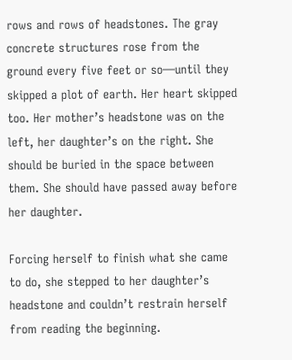rows and rows of headstones. The gray concrete structures rose from the ground every five feet or so—until they skipped a plot of earth. Her heart skipped too. Her mother’s headstone was on the left, her daughter’s on the right. She should be buried in the space between them. She should have passed away before her daughter.

Forcing herself to finish what she came to do, she stepped to her daughter’s headstone and couldn’t restrain herself from reading the beginning.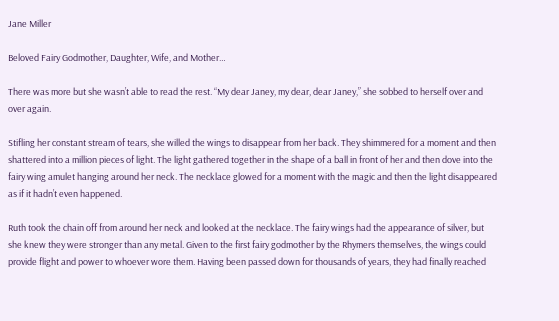Jane Miller

Beloved Fairy Godmother, Daughter, Wife, and Mother…

There was more but she wasn’t able to read the rest. “My dear Janey, my dear, dear Janey,” she sobbed to herself over and over again.

Stifling her constant stream of tears, she willed the wings to disappear from her back. They shimmered for a moment and then shattered into a million pieces of light. The light gathered together in the shape of a ball in front of her and then dove into the fairy wing amulet hanging around her neck. The necklace glowed for a moment with the magic and then the light disappeared as if it hadn’t even happened.

Ruth took the chain off from around her neck and looked at the necklace. The fairy wings had the appearance of silver, but she knew they were stronger than any metal. Given to the first fairy godmother by the Rhymers themselves, the wings could provide flight and power to whoever wore them. Having been passed down for thousands of years, they had finally reached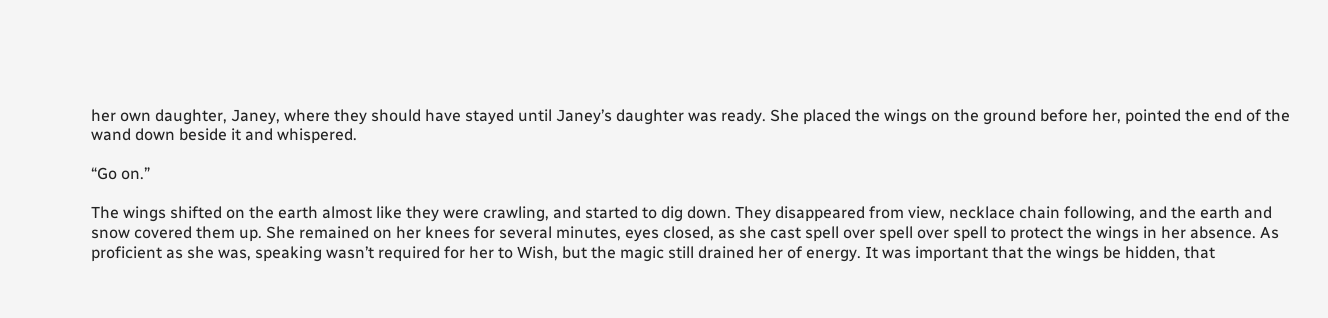her own daughter, Janey, where they should have stayed until Janey’s daughter was ready. She placed the wings on the ground before her, pointed the end of the wand down beside it and whispered.

“Go on.”

The wings shifted on the earth almost like they were crawling, and started to dig down. They disappeared from view, necklace chain following, and the earth and snow covered them up. She remained on her knees for several minutes, eyes closed, as she cast spell over spell over spell to protect the wings in her absence. As proficient as she was, speaking wasn’t required for her to Wish, but the magic still drained her of energy. It was important that the wings be hidden, that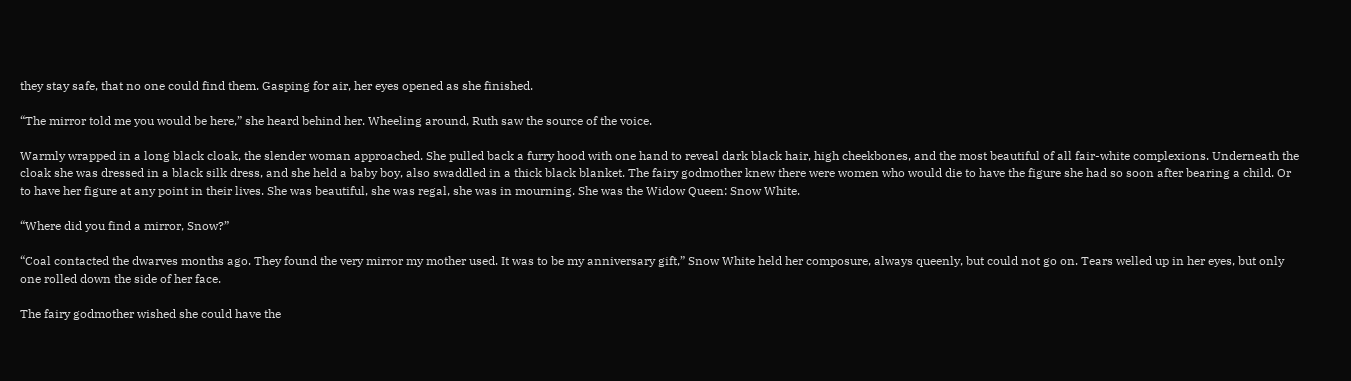they stay safe, that no one could find them. Gasping for air, her eyes opened as she finished.

“The mirror told me you would be here,” she heard behind her. Wheeling around, Ruth saw the source of the voice.

Warmly wrapped in a long black cloak, the slender woman approached. She pulled back a furry hood with one hand to reveal dark black hair, high cheekbones, and the most beautiful of all fair-white complexions. Underneath the cloak she was dressed in a black silk dress, and she held a baby boy, also swaddled in a thick black blanket. The fairy godmother knew there were women who would die to have the figure she had so soon after bearing a child. Or to have her figure at any point in their lives. She was beautiful, she was regal, she was in mourning. She was the Widow Queen: Snow White.

“Where did you find a mirror, Snow?”

“Coal contacted the dwarves months ago. They found the very mirror my mother used. It was to be my anniversary gift,” Snow White held her composure, always queenly, but could not go on. Tears welled up in her eyes, but only one rolled down the side of her face.

The fairy godmother wished she could have the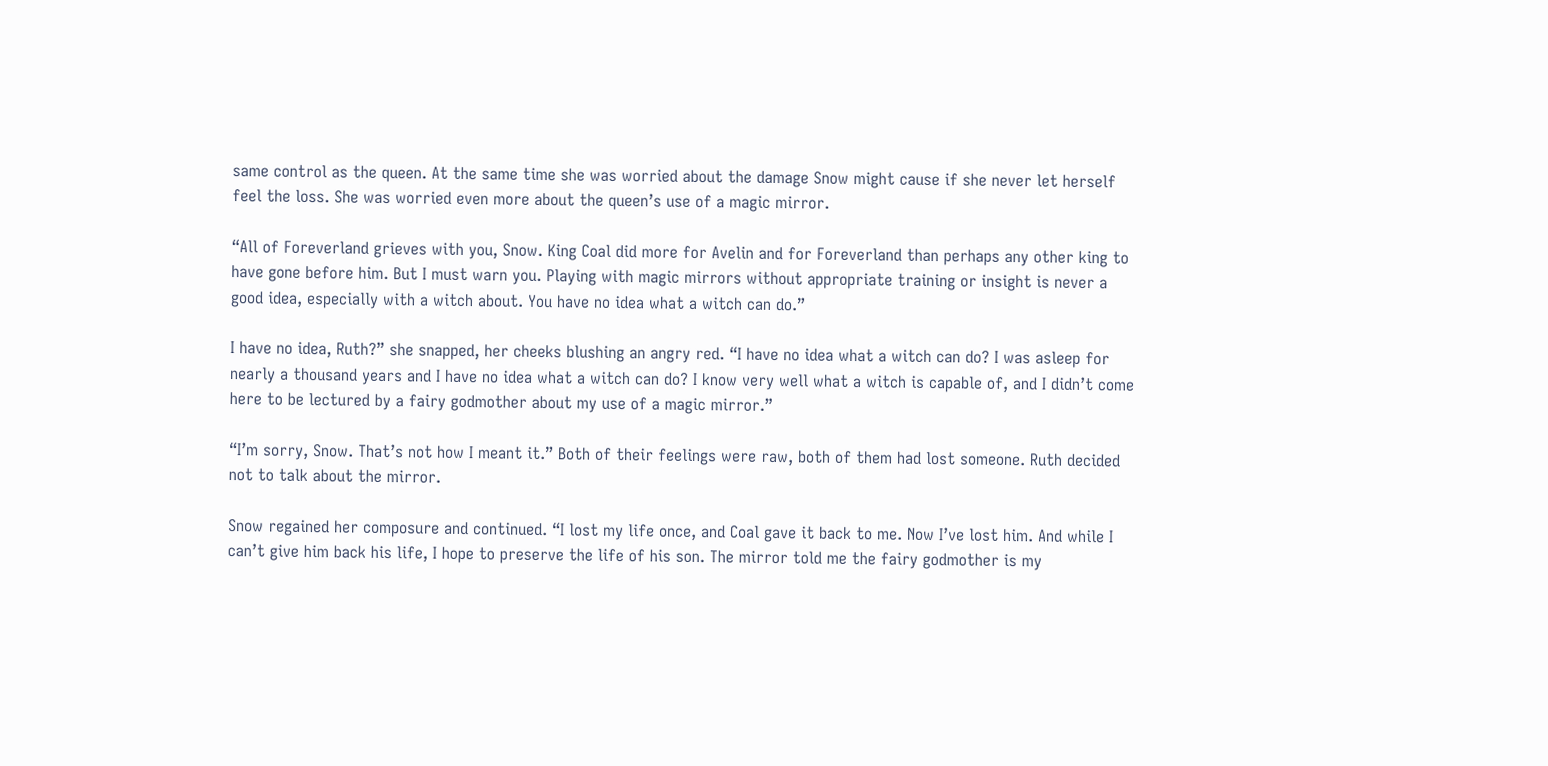same control as the queen. At the same time she was worried about the damage Snow might cause if she never let herself feel the loss. She was worried even more about the queen’s use of a magic mirror.

“All of Foreverland grieves with you, Snow. King Coal did more for Avelin and for Foreverland than perhaps any other king to have gone before him. But I must warn you. Playing with magic mirrors without appropriate training or insight is never a good idea, especially with a witch about. You have no idea what a witch can do.”

I have no idea, Ruth?” she snapped, her cheeks blushing an angry red. “I have no idea what a witch can do? I was asleep for nearly a thousand years and I have no idea what a witch can do? I know very well what a witch is capable of, and I didn’t come here to be lectured by a fairy godmother about my use of a magic mirror.”

“I’m sorry, Snow. That’s not how I meant it.” Both of their feelings were raw, both of them had lost someone. Ruth decided not to talk about the mirror.

Snow regained her composure and continued. “I lost my life once, and Coal gave it back to me. Now I’ve lost him. And while I can’t give him back his life, I hope to preserve the life of his son. The mirror told me the fairy godmother is my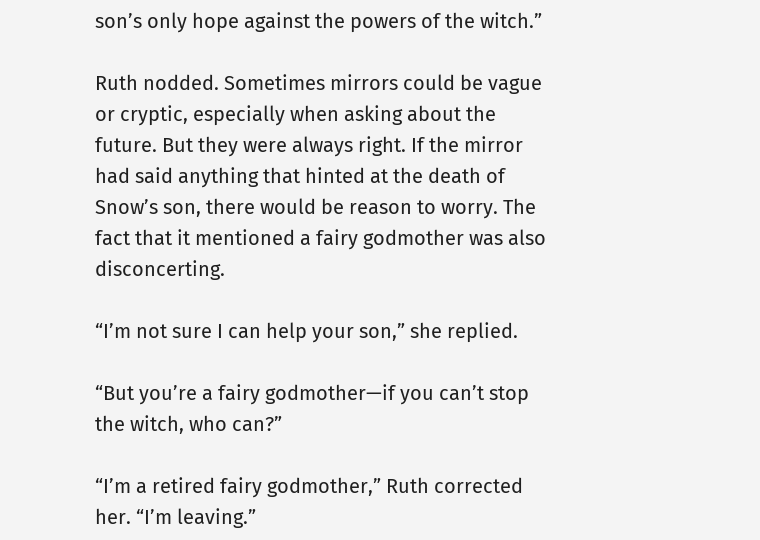son’s only hope against the powers of the witch.”

Ruth nodded. Sometimes mirrors could be vague or cryptic, especially when asking about the future. But they were always right. If the mirror had said anything that hinted at the death of Snow’s son, there would be reason to worry. The fact that it mentioned a fairy godmother was also disconcerting.

“I’m not sure I can help your son,” she replied.

“But you’re a fairy godmother—if you can’t stop the witch, who can?”

“I’m a retired fairy godmother,” Ruth corrected her. “I’m leaving.”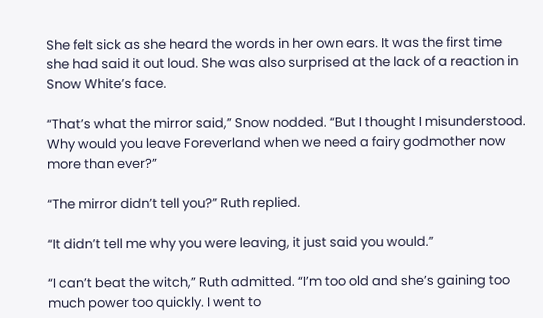She felt sick as she heard the words in her own ears. It was the first time she had said it out loud. She was also surprised at the lack of a reaction in Snow White’s face.

“That’s what the mirror said,” Snow nodded. “But I thought I misunderstood. Why would you leave Foreverland when we need a fairy godmother now more than ever?”

“The mirror didn’t tell you?” Ruth replied.

“It didn’t tell me why you were leaving, it just said you would.”

“I can’t beat the witch,” Ruth admitted. “I’m too old and she’s gaining too much power too quickly. I went to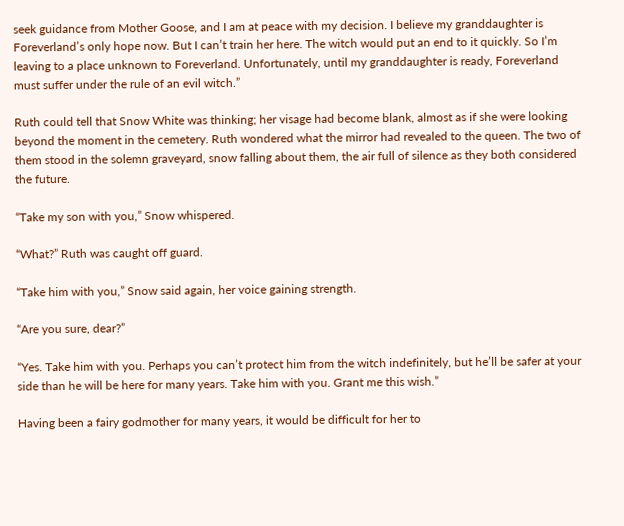seek guidance from Mother Goose, and I am at peace with my decision. I believe my granddaughter is Foreverland’s only hope now. But I can’t train her here. The witch would put an end to it quickly. So I’m leaving to a place unknown to Foreverland. Unfortunately, until my granddaughter is ready, Foreverland must suffer under the rule of an evil witch.”

Ruth could tell that Snow White was thinking; her visage had become blank, almost as if she were looking beyond the moment in the cemetery. Ruth wondered what the mirror had revealed to the queen. The two of them stood in the solemn graveyard, snow falling about them, the air full of silence as they both considered the future.

“Take my son with you,” Snow whispered.

“What?” Ruth was caught off guard.

“Take him with you,” Snow said again, her voice gaining strength.

“Are you sure, dear?”

“Yes. Take him with you. Perhaps you can’t protect him from the witch indefinitely, but he’ll be safer at your side than he will be here for many years. Take him with you. Grant me this wish.”

Having been a fairy godmother for many years, it would be difficult for her to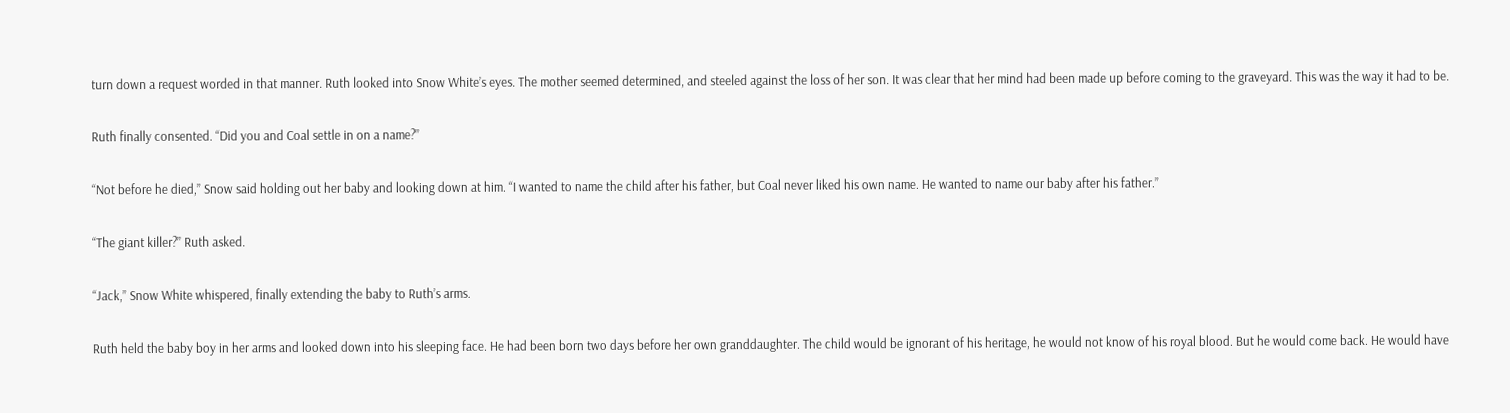turn down a request worded in that manner. Ruth looked into Snow White’s eyes. The mother seemed determined, and steeled against the loss of her son. It was clear that her mind had been made up before coming to the graveyard. This was the way it had to be.

Ruth finally consented. “Did you and Coal settle in on a name?”

“Not before he died,” Snow said holding out her baby and looking down at him. “I wanted to name the child after his father, but Coal never liked his own name. He wanted to name our baby after his father.”

“The giant killer?” Ruth asked.

“Jack,” Snow White whispered, finally extending the baby to Ruth’s arms.

Ruth held the baby boy in her arms and looked down into his sleeping face. He had been born two days before her own granddaughter. The child would be ignorant of his heritage, he would not know of his royal blood. But he would come back. He would have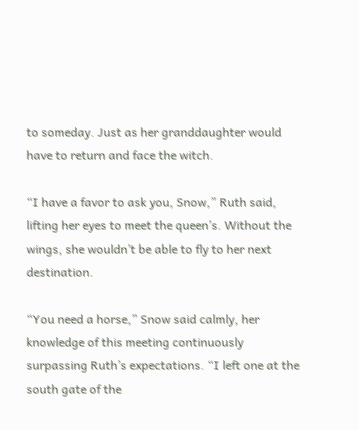to someday. Just as her granddaughter would have to return and face the witch.

“I have a favor to ask you, Snow,” Ruth said, lifting her eyes to meet the queen’s. Without the wings, she wouldn’t be able to fly to her next destination.

“You need a horse,” Snow said calmly, her knowledge of this meeting continuously surpassing Ruth’s expectations. “I left one at the south gate of the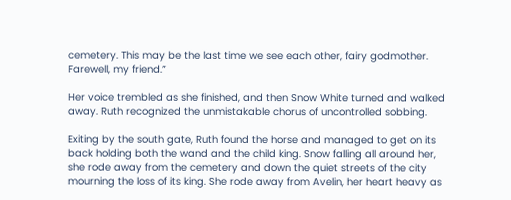cemetery. This may be the last time we see each other, fairy godmother. Farewell, my friend.”

Her voice trembled as she finished, and then Snow White turned and walked away. Ruth recognized the unmistakable chorus of uncontrolled sobbing.

Exiting by the south gate, Ruth found the horse and managed to get on its back holding both the wand and the child king. Snow falling all around her, she rode away from the cemetery and down the quiet streets of the city mourning the loss of its king. She rode away from Avelin, her heart heavy as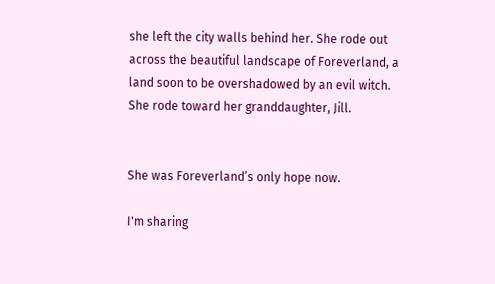she left the city walls behind her. She rode out across the beautiful landscape of Foreverland, a land soon to be overshadowed by an evil witch. She rode toward her granddaughter, Jill.


She was Foreverland’s only hope now.

I'm sharing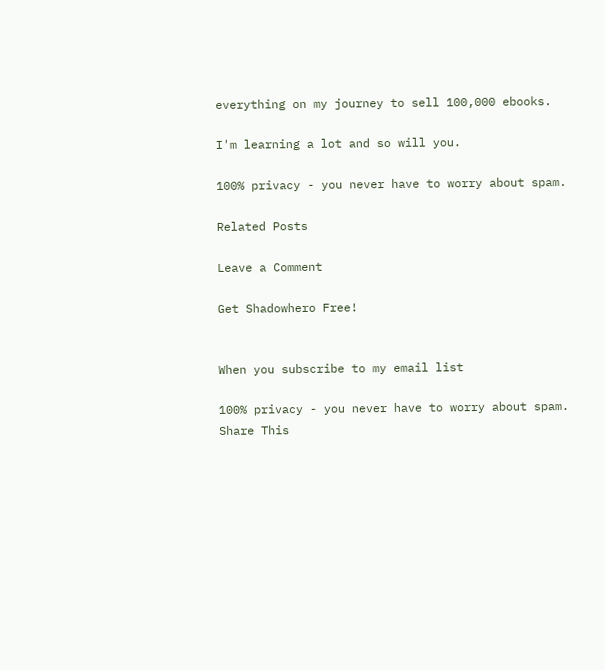everything on my journey to sell 100,000 ebooks.

I'm learning a lot and so will you.

100% privacy - you never have to worry about spam.

Related Posts

Leave a Comment

Get Shadowhero Free!


When you subscribe to my email list

100% privacy - you never have to worry about spam.
Share This